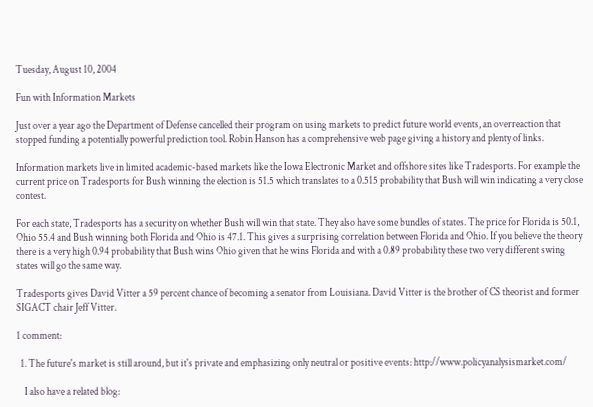Tuesday, August 10, 2004

Fun with Information Markets

Just over a year ago the Department of Defense cancelled their program on using markets to predict future world events, an overreaction that stopped funding a potentially powerful prediction tool. Robin Hanson has a comprehensive web page giving a history and plenty of links.

Information markets live in limited academic-based markets like the Iowa Electronic Market and offshore sites like Tradesports. For example the current price on Tradesports for Bush winning the election is 51.5 which translates to a 0.515 probability that Bush will win indicating a very close contest.

For each state, Tradesports has a security on whether Bush will win that state. They also have some bundles of states. The price for Florida is 50.1, Ohio 55.4 and Bush winning both Florida and Ohio is 47.1. This gives a surprising correlation between Florida and Ohio. If you believe the theory there is a very high 0.94 probability that Bush wins Ohio given that he wins Florida and with a 0.89 probability these two very different swing states will go the same way.

Tradesports gives David Vitter a 59 percent chance of becoming a senator from Louisiana. David Vitter is the brother of CS theorist and former SIGACT chair Jeff Vitter.

1 comment:

  1. The future's market is still around, but it's private and emphasizing only neutral or positive events: http://www.policyanalysismarket.com/

    I also have a related blog: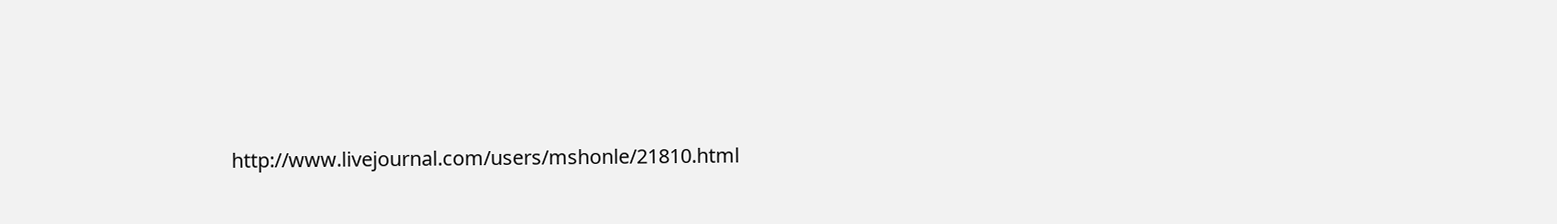http://www.livejournal.com/users/mshonle/21810.html